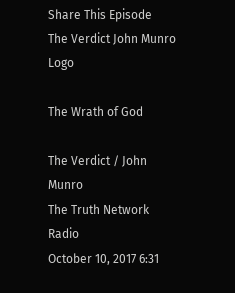Share This Episode
The Verdict John Munro Logo

The Wrath of God

The Verdict / John Munro
The Truth Network Radio
October 10, 2017 6:31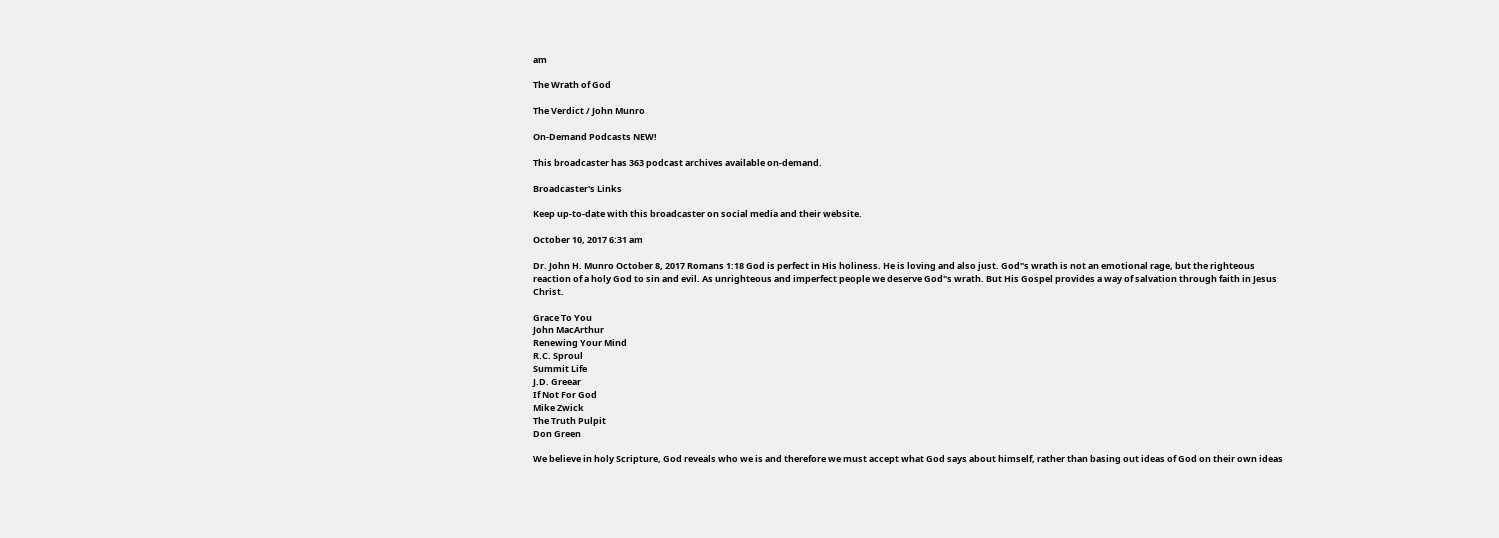am

The Wrath of God

The Verdict / John Munro

On-Demand Podcasts NEW!

This broadcaster has 363 podcast archives available on-demand.

Broadcaster's Links

Keep up-to-date with this broadcaster on social media and their website.

October 10, 2017 6:31 am

Dr. John H. Munro October 8, 2017 Romans 1:18 God is perfect in His holiness. He is loving and also just. God"s wrath is not an emotional rage, but the righteous reaction of a holy God to sin and evil. As unrighteous and imperfect people we deserve God"s wrath. But His Gospel provides a way of salvation through faith in Jesus Christ.

Grace To You
John MacArthur
Renewing Your Mind
R.C. Sproul
Summit Life
J.D. Greear
If Not For God
Mike Zwick
The Truth Pulpit
Don Green

We believe in holy Scripture, God reveals who we is and therefore we must accept what God says about himself, rather than basing out ideas of God on their own ideas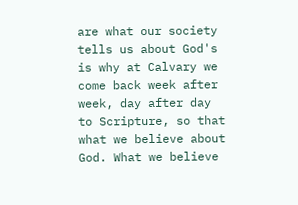are what our society tells us about God's is why at Calvary we come back week after week, day after day to Scripture, so that what we believe about God. What we believe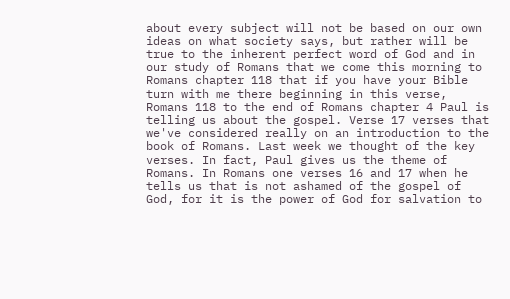about every subject will not be based on our own ideas on what society says, but rather will be true to the inherent perfect word of God and in our study of Romans that we come this morning to Romans chapter 118 that if you have your Bible turn with me there beginning in this verse, Romans 118 to the end of Romans chapter 4 Paul is telling us about the gospel. Verse 17 verses that we've considered really on an introduction to the book of Romans. Last week we thought of the key verses. In fact, Paul gives us the theme of Romans. In Romans one verses 16 and 17 when he tells us that is not ashamed of the gospel of God, for it is the power of God for salvation to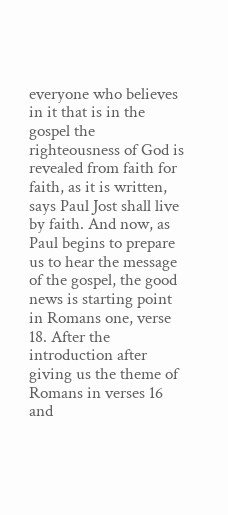everyone who believes in it that is in the gospel the righteousness of God is revealed from faith for faith, as it is written, says Paul Jost shall live by faith. And now, as Paul begins to prepare us to hear the message of the gospel, the good news is starting point in Romans one, verse 18. After the introduction after giving us the theme of Romans in verses 16 and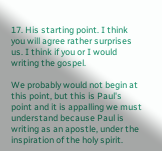17. His starting point. I think you will agree rather surprises us. I think if you or I would writing the gospel.

We probably would not begin at this point, but this is Paul's point and it is appalling we must understand because Paul is writing as an apostle, under the inspiration of the holy spirit.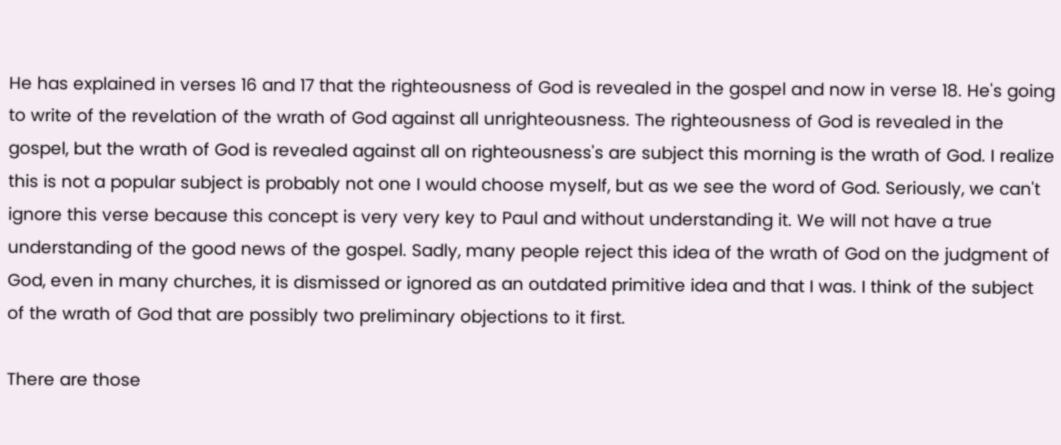He has explained in verses 16 and 17 that the righteousness of God is revealed in the gospel and now in verse 18. He's going to write of the revelation of the wrath of God against all unrighteousness. The righteousness of God is revealed in the gospel, but the wrath of God is revealed against all on righteousness's are subject this morning is the wrath of God. I realize this is not a popular subject is probably not one I would choose myself, but as we see the word of God. Seriously, we can't ignore this verse because this concept is very very key to Paul and without understanding it. We will not have a true understanding of the good news of the gospel. Sadly, many people reject this idea of the wrath of God on the judgment of God, even in many churches, it is dismissed or ignored as an outdated primitive idea and that I was. I think of the subject of the wrath of God that are possibly two preliminary objections to it first.

There are those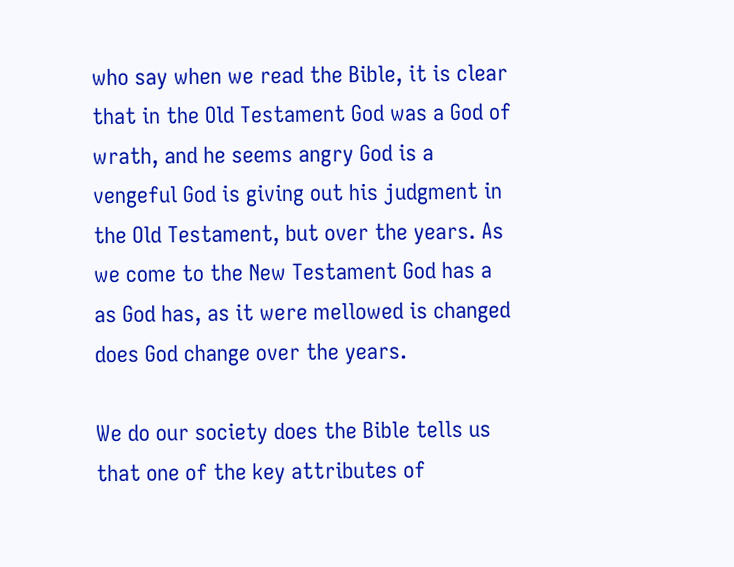who say when we read the Bible, it is clear that in the Old Testament God was a God of wrath, and he seems angry God is a vengeful God is giving out his judgment in the Old Testament, but over the years. As we come to the New Testament God has a as God has, as it were mellowed is changed does God change over the years.

We do our society does the Bible tells us that one of the key attributes of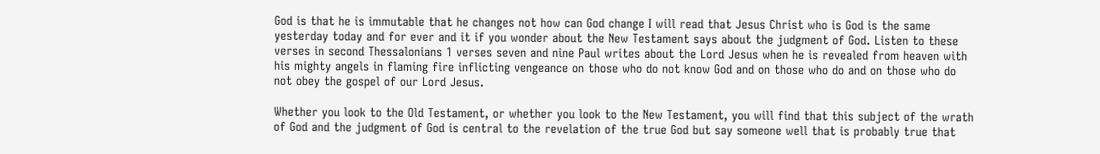God is that he is immutable that he changes not how can God change I will read that Jesus Christ who is God is the same yesterday today and for ever and it if you wonder about the New Testament says about the judgment of God. Listen to these verses in second Thessalonians 1 verses seven and nine Paul writes about the Lord Jesus when he is revealed from heaven with his mighty angels in flaming fire inflicting vengeance on those who do not know God and on those who do and on those who do not obey the gospel of our Lord Jesus.

Whether you look to the Old Testament, or whether you look to the New Testament, you will find that this subject of the wrath of God and the judgment of God is central to the revelation of the true God but say someone well that is probably true that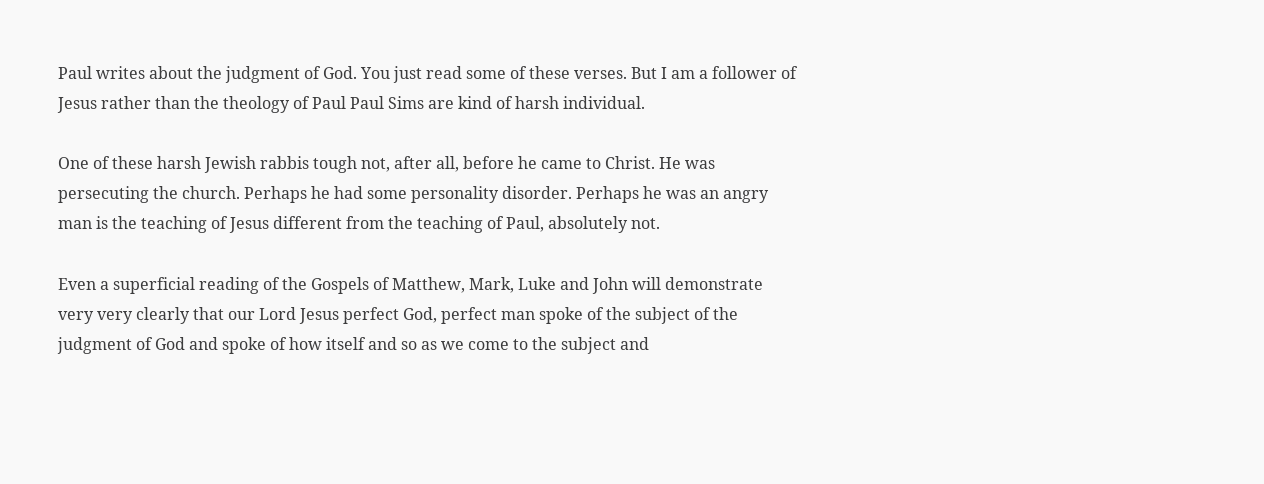Paul writes about the judgment of God. You just read some of these verses. But I am a follower of Jesus rather than the theology of Paul Paul Sims are kind of harsh individual.

One of these harsh Jewish rabbis tough not, after all, before he came to Christ. He was persecuting the church. Perhaps he had some personality disorder. Perhaps he was an angry man is the teaching of Jesus different from the teaching of Paul, absolutely not.

Even a superficial reading of the Gospels of Matthew, Mark, Luke and John will demonstrate very very clearly that our Lord Jesus perfect God, perfect man spoke of the subject of the judgment of God and spoke of how itself and so as we come to the subject and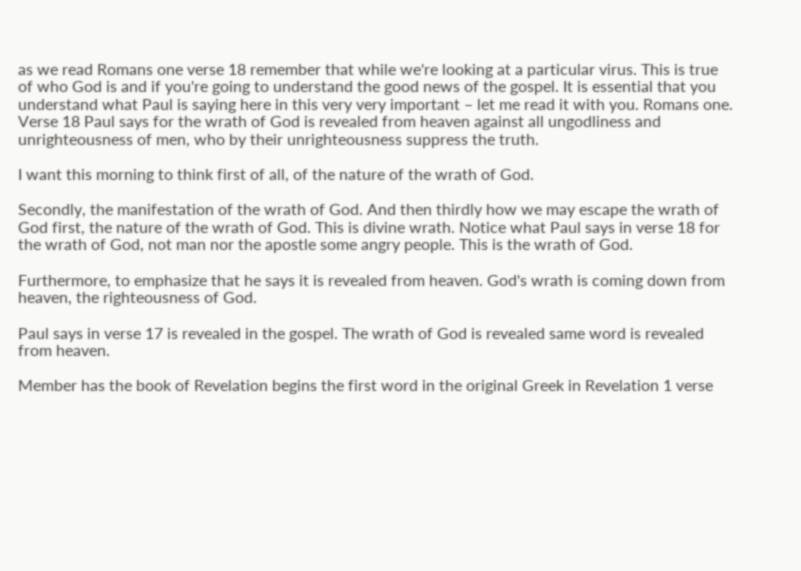as we read Romans one verse 18 remember that while we're looking at a particular virus. This is true of who God is and if you're going to understand the good news of the gospel. It is essential that you understand what Paul is saying here in this very very important – let me read it with you. Romans one. Verse 18 Paul says for the wrath of God is revealed from heaven against all ungodliness and unrighteousness of men, who by their unrighteousness suppress the truth.

I want this morning to think first of all, of the nature of the wrath of God.

Secondly, the manifestation of the wrath of God. And then thirdly how we may escape the wrath of God first, the nature of the wrath of God. This is divine wrath. Notice what Paul says in verse 18 for the wrath of God, not man nor the apostle some angry people. This is the wrath of God.

Furthermore, to emphasize that he says it is revealed from heaven. God's wrath is coming down from heaven, the righteousness of God.

Paul says in verse 17 is revealed in the gospel. The wrath of God is revealed same word is revealed from heaven.

Member has the book of Revelation begins the first word in the original Greek in Revelation 1 verse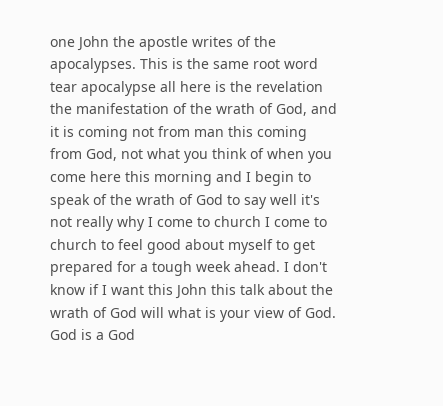one John the apostle writes of the apocalypses. This is the same root word tear apocalypse all here is the revelation the manifestation of the wrath of God, and it is coming not from man this coming from God, not what you think of when you come here this morning and I begin to speak of the wrath of God to say well it's not really why I come to church I come to church to feel good about myself to get prepared for a tough week ahead. I don't know if I want this John this talk about the wrath of God will what is your view of God. God is a God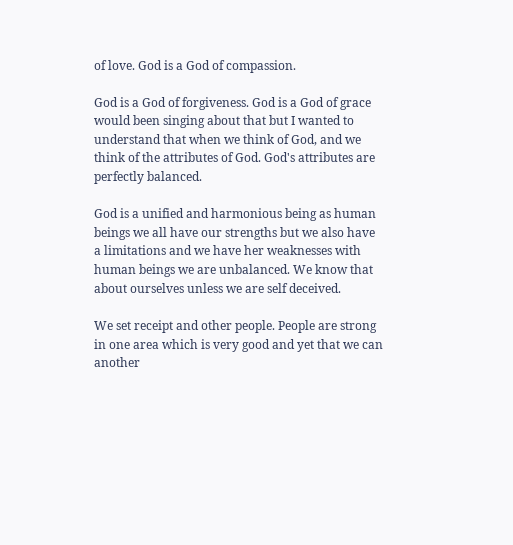of love. God is a God of compassion.

God is a God of forgiveness. God is a God of grace would been singing about that but I wanted to understand that when we think of God, and we think of the attributes of God. God's attributes are perfectly balanced.

God is a unified and harmonious being as human beings we all have our strengths but we also have a limitations and we have her weaknesses with human beings we are unbalanced. We know that about ourselves unless we are self deceived.

We set receipt and other people. People are strong in one area which is very good and yet that we can another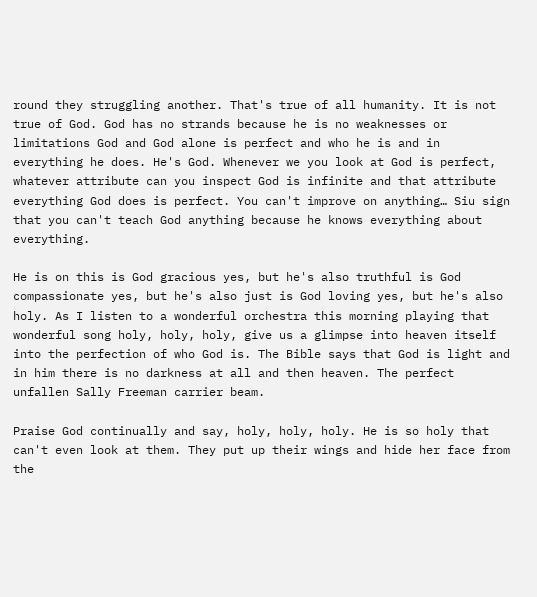round they struggling another. That's true of all humanity. It is not true of God. God has no strands because he is no weaknesses or limitations God and God alone is perfect and who he is and in everything he does. He's God. Whenever we you look at God is perfect, whatever attribute can you inspect God is infinite and that attribute everything God does is perfect. You can't improve on anything… Siu sign that you can't teach God anything because he knows everything about everything.

He is on this is God gracious yes, but he's also truthful is God compassionate yes, but he's also just is God loving yes, but he's also holy. As I listen to a wonderful orchestra this morning playing that wonderful song holy, holy, holy, give us a glimpse into heaven itself into the perfection of who God is. The Bible says that God is light and in him there is no darkness at all and then heaven. The perfect unfallen Sally Freeman carrier beam.

Praise God continually and say, holy, holy, holy. He is so holy that can't even look at them. They put up their wings and hide her face from the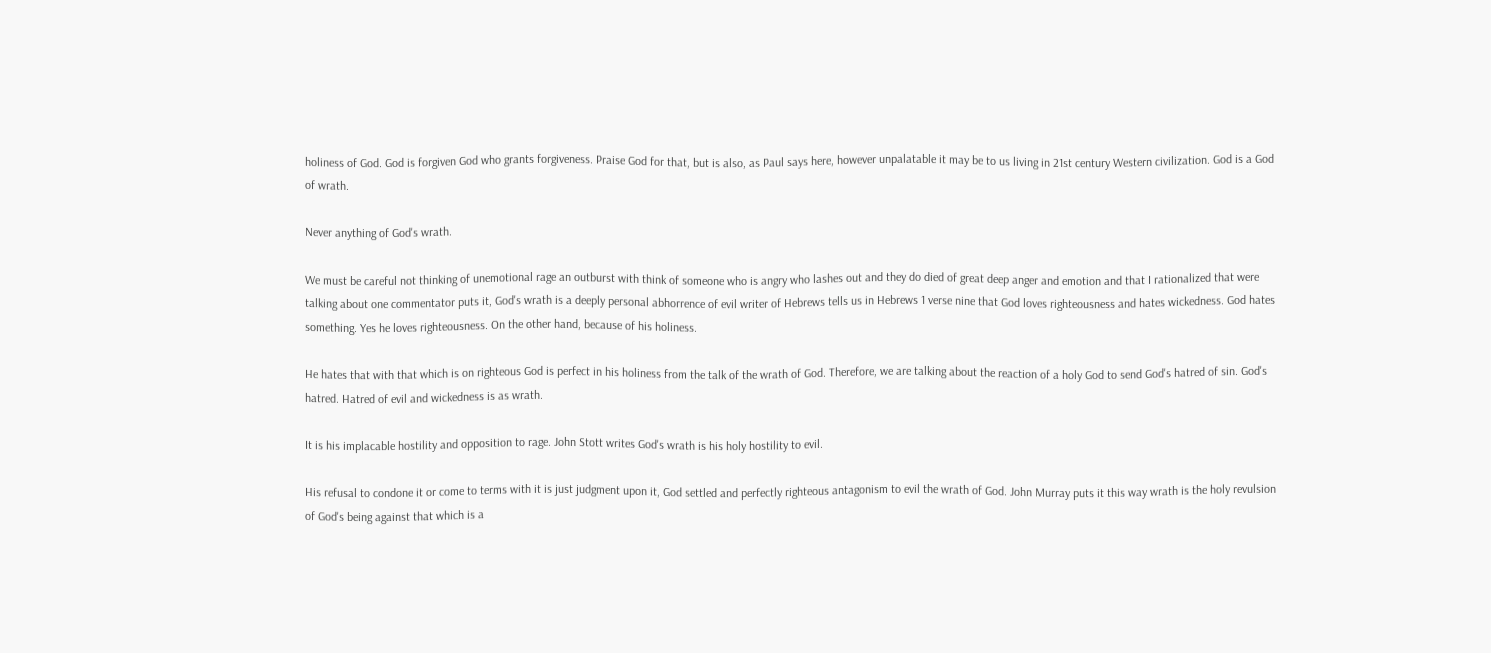holiness of God. God is forgiven God who grants forgiveness. Praise God for that, but is also, as Paul says here, however unpalatable it may be to us living in 21st century Western civilization. God is a God of wrath.

Never anything of God's wrath.

We must be careful not thinking of unemotional rage an outburst with think of someone who is angry who lashes out and they do died of great deep anger and emotion and that I rationalized that were talking about one commentator puts it, God's wrath is a deeply personal abhorrence of evil writer of Hebrews tells us in Hebrews 1 verse nine that God loves righteousness and hates wickedness. God hates something. Yes he loves righteousness. On the other hand, because of his holiness.

He hates that with that which is on righteous God is perfect in his holiness from the talk of the wrath of God. Therefore, we are talking about the reaction of a holy God to send God's hatred of sin. God's hatred. Hatred of evil and wickedness is as wrath.

It is his implacable hostility and opposition to rage. John Stott writes God's wrath is his holy hostility to evil.

His refusal to condone it or come to terms with it is just judgment upon it, God settled and perfectly righteous antagonism to evil the wrath of God. John Murray puts it this way wrath is the holy revulsion of God's being against that which is a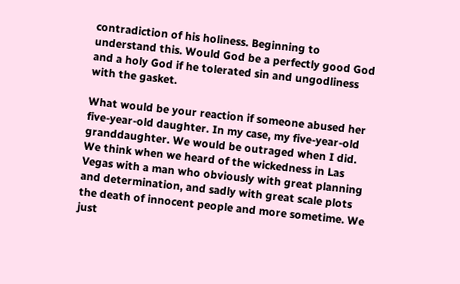contradiction of his holiness. Beginning to understand this. Would God be a perfectly good God and a holy God if he tolerated sin and ungodliness with the gasket.

What would be your reaction if someone abused her five-year-old daughter. In my case, my five-year-old granddaughter. We would be outraged when I did. We think when we heard of the wickedness in Las Vegas with a man who obviously with great planning and determination, and sadly with great scale plots the death of innocent people and more sometime. We just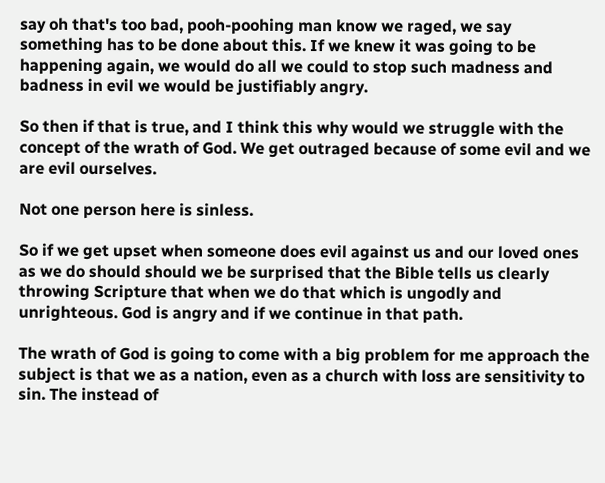say oh that's too bad, pooh-poohing man know we raged, we say something has to be done about this. If we knew it was going to be happening again, we would do all we could to stop such madness and badness in evil we would be justifiably angry.

So then if that is true, and I think this why would we struggle with the concept of the wrath of God. We get outraged because of some evil and we are evil ourselves.

Not one person here is sinless.

So if we get upset when someone does evil against us and our loved ones as we do should should we be surprised that the Bible tells us clearly throwing Scripture that when we do that which is ungodly and unrighteous. God is angry and if we continue in that path.

The wrath of God is going to come with a big problem for me approach the subject is that we as a nation, even as a church with loss are sensitivity to sin. The instead of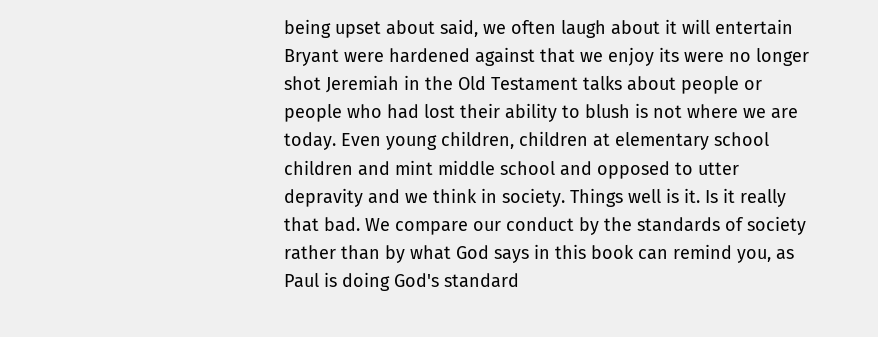being upset about said, we often laugh about it will entertain Bryant were hardened against that we enjoy its were no longer shot Jeremiah in the Old Testament talks about people or people who had lost their ability to blush is not where we are today. Even young children, children at elementary school children and mint middle school and opposed to utter depravity and we think in society. Things well is it. Is it really that bad. We compare our conduct by the standards of society rather than by what God says in this book can remind you, as Paul is doing God's standard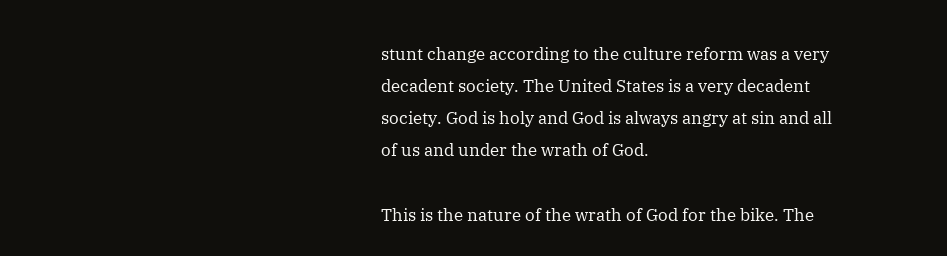stunt change according to the culture reform was a very decadent society. The United States is a very decadent society. God is holy and God is always angry at sin and all of us and under the wrath of God.

This is the nature of the wrath of God for the bike. The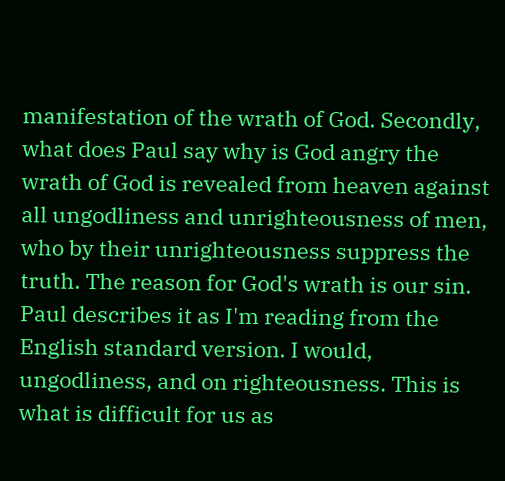manifestation of the wrath of God. Secondly, what does Paul say why is God angry the wrath of God is revealed from heaven against all ungodliness and unrighteousness of men, who by their unrighteousness suppress the truth. The reason for God's wrath is our sin. Paul describes it as I'm reading from the English standard version. I would, ungodliness, and on righteousness. This is what is difficult for us as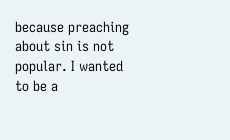because preaching about sin is not popular. I wanted to be a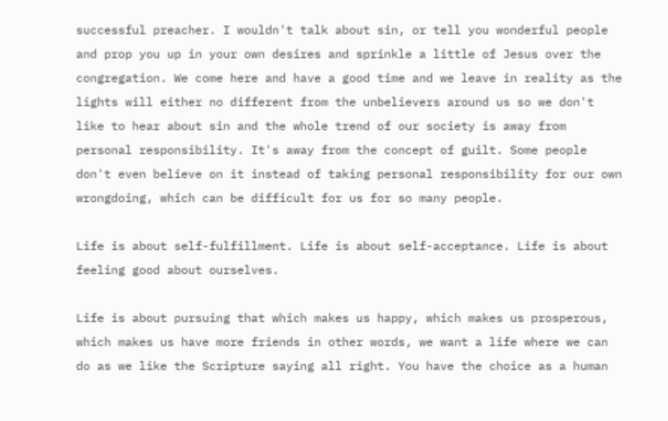successful preacher. I wouldn't talk about sin, or tell you wonderful people and prop you up in your own desires and sprinkle a little of Jesus over the congregation. We come here and have a good time and we leave in reality as the lights will either no different from the unbelievers around us so we don't like to hear about sin and the whole trend of our society is away from personal responsibility. It's away from the concept of guilt. Some people don't even believe on it instead of taking personal responsibility for our own wrongdoing, which can be difficult for us for so many people.

Life is about self-fulfillment. Life is about self-acceptance. Life is about feeling good about ourselves.

Life is about pursuing that which makes us happy, which makes us prosperous, which makes us have more friends in other words, we want a life where we can do as we like the Scripture saying all right. You have the choice as a human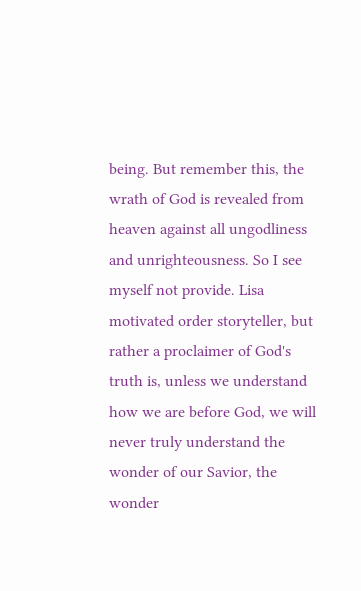being. But remember this, the wrath of God is revealed from heaven against all ungodliness and unrighteousness. So I see myself not provide. Lisa motivated order storyteller, but rather a proclaimer of God's truth is, unless we understand how we are before God, we will never truly understand the wonder of our Savior, the wonder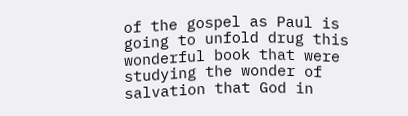of the gospel as Paul is going to unfold drug this wonderful book that were studying the wonder of salvation that God in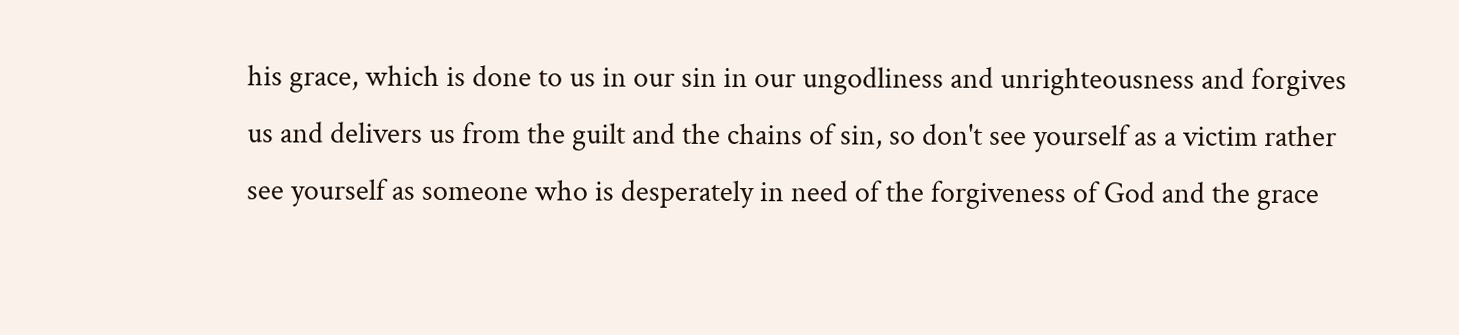his grace, which is done to us in our sin in our ungodliness and unrighteousness and forgives us and delivers us from the guilt and the chains of sin, so don't see yourself as a victim rather see yourself as someone who is desperately in need of the forgiveness of God and the grace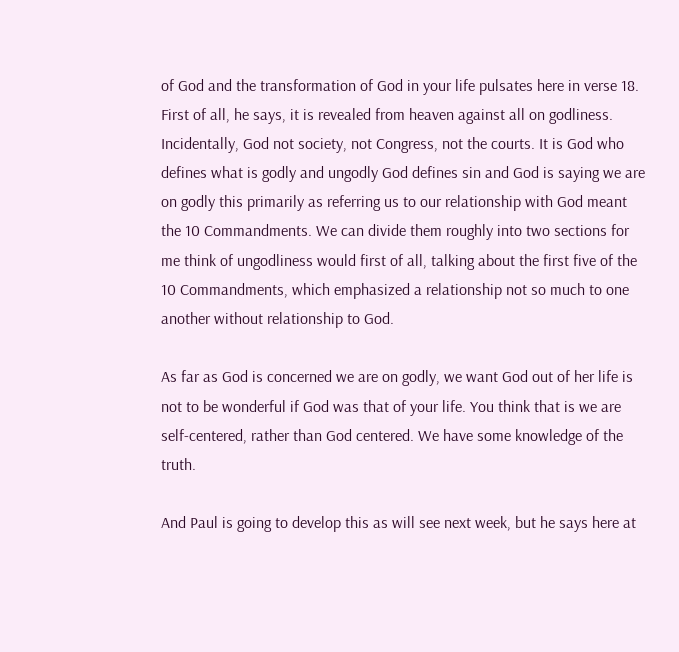of God and the transformation of God in your life pulsates here in verse 18. First of all, he says, it is revealed from heaven against all on godliness. Incidentally, God not society, not Congress, not the courts. It is God who defines what is godly and ungodly God defines sin and God is saying we are on godly this primarily as referring us to our relationship with God meant the 10 Commandments. We can divide them roughly into two sections for me think of ungodliness would first of all, talking about the first five of the 10 Commandments, which emphasized a relationship not so much to one another without relationship to God.

As far as God is concerned we are on godly, we want God out of her life is not to be wonderful if God was that of your life. You think that is we are self-centered, rather than God centered. We have some knowledge of the truth.

And Paul is going to develop this as will see next week, but he says here at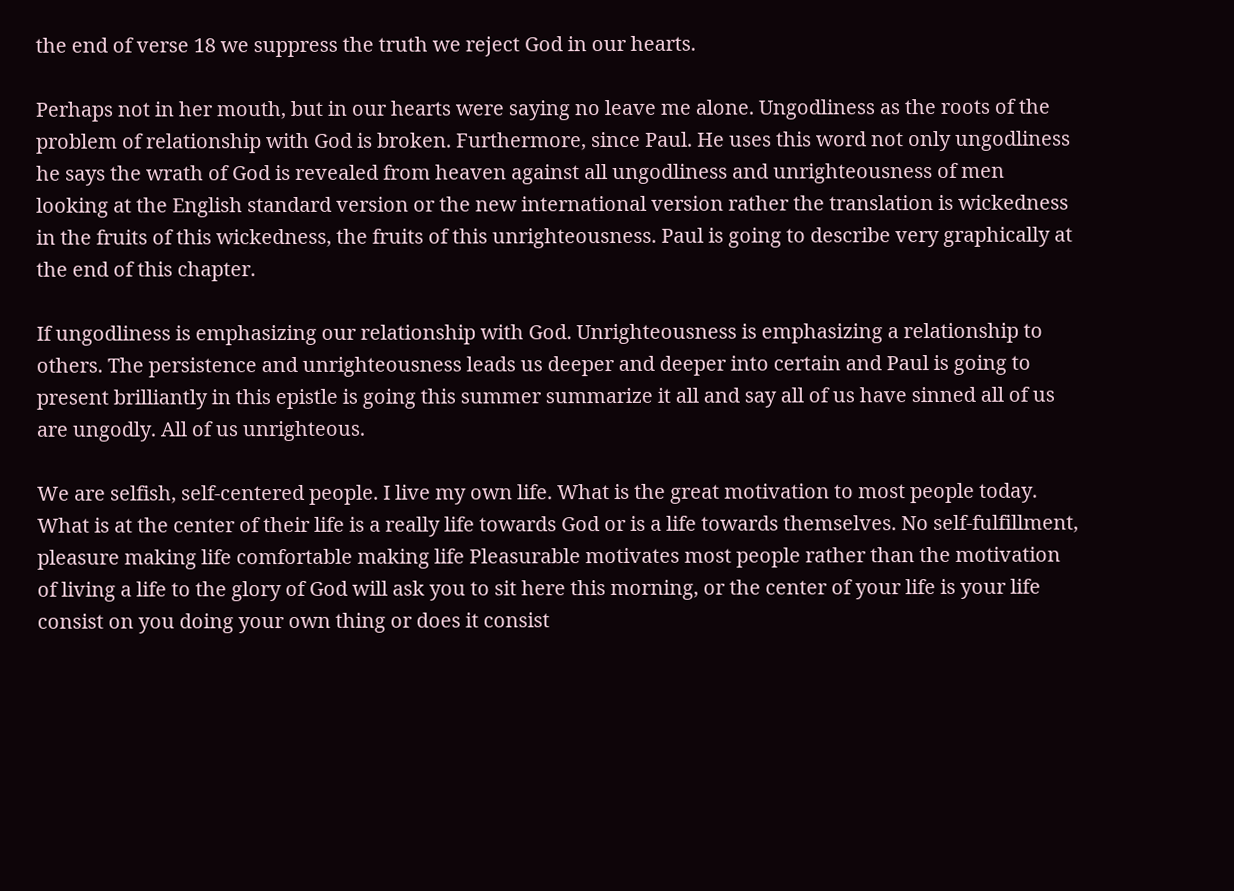the end of verse 18 we suppress the truth we reject God in our hearts.

Perhaps not in her mouth, but in our hearts were saying no leave me alone. Ungodliness as the roots of the problem of relationship with God is broken. Furthermore, since Paul. He uses this word not only ungodliness he says the wrath of God is revealed from heaven against all ungodliness and unrighteousness of men looking at the English standard version or the new international version rather the translation is wickedness in the fruits of this wickedness, the fruits of this unrighteousness. Paul is going to describe very graphically at the end of this chapter.

If ungodliness is emphasizing our relationship with God. Unrighteousness is emphasizing a relationship to others. The persistence and unrighteousness leads us deeper and deeper into certain and Paul is going to present brilliantly in this epistle is going this summer summarize it all and say all of us have sinned all of us are ungodly. All of us unrighteous.

We are selfish, self-centered people. I live my own life. What is the great motivation to most people today. What is at the center of their life is a really life towards God or is a life towards themselves. No self-fulfillment, pleasure making life comfortable making life Pleasurable motivates most people rather than the motivation of living a life to the glory of God will ask you to sit here this morning, or the center of your life is your life consist on you doing your own thing or does it consist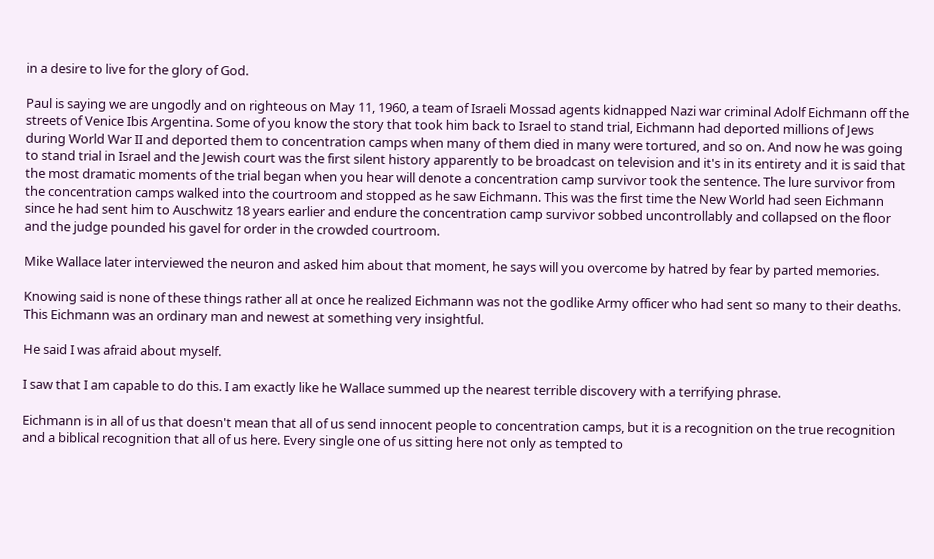in a desire to live for the glory of God.

Paul is saying we are ungodly and on righteous on May 11, 1960, a team of Israeli Mossad agents kidnapped Nazi war criminal Adolf Eichmann off the streets of Venice Ibis Argentina. Some of you know the story that took him back to Israel to stand trial, Eichmann had deported millions of Jews during World War II and deported them to concentration camps when many of them died in many were tortured, and so on. And now he was going to stand trial in Israel and the Jewish court was the first silent history apparently to be broadcast on television and it's in its entirety and it is said that the most dramatic moments of the trial began when you hear will denote a concentration camp survivor took the sentence. The lure survivor from the concentration camps walked into the courtroom and stopped as he saw Eichmann. This was the first time the New World had seen Eichmann since he had sent him to Auschwitz 18 years earlier and endure the concentration camp survivor sobbed uncontrollably and collapsed on the floor and the judge pounded his gavel for order in the crowded courtroom.

Mike Wallace later interviewed the neuron and asked him about that moment, he says will you overcome by hatred by fear by parted memories.

Knowing said is none of these things rather all at once he realized Eichmann was not the godlike Army officer who had sent so many to their deaths. This Eichmann was an ordinary man and newest at something very insightful.

He said I was afraid about myself.

I saw that I am capable to do this. I am exactly like he Wallace summed up the nearest terrible discovery with a terrifying phrase.

Eichmann is in all of us that doesn't mean that all of us send innocent people to concentration camps, but it is a recognition on the true recognition and a biblical recognition that all of us here. Every single one of us sitting here not only as tempted to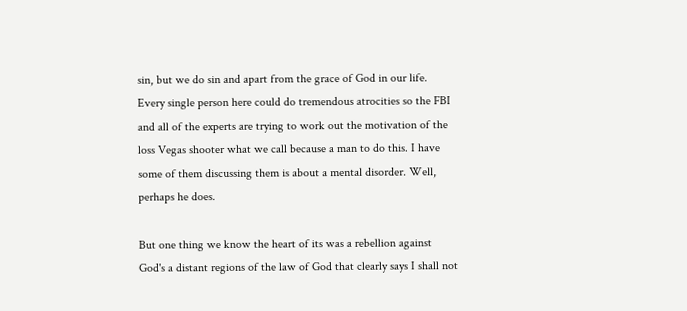sin, but we do sin and apart from the grace of God in our life. Every single person here could do tremendous atrocities so the FBI and all of the experts are trying to work out the motivation of the loss Vegas shooter what we call because a man to do this. I have some of them discussing them is about a mental disorder. Well, perhaps he does.

But one thing we know the heart of its was a rebellion against God's a distant regions of the law of God that clearly says I shall not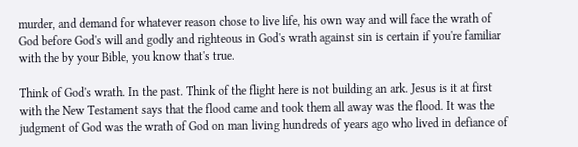murder, and demand for whatever reason chose to live life, his own way and will face the wrath of God before God's will and godly and righteous in God's wrath against sin is certain if you're familiar with the by your Bible, you know that's true.

Think of God's wrath. In the past. Think of the flight here is not building an ark. Jesus is it at first with the New Testament says that the flood came and took them all away was the flood. It was the judgment of God was the wrath of God on man living hundreds of years ago who lived in defiance of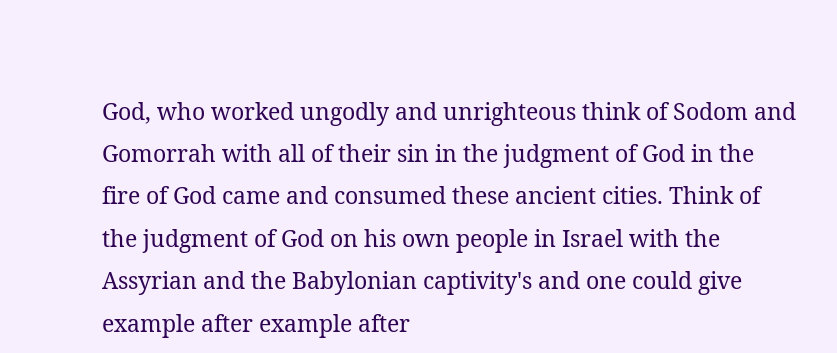God, who worked ungodly and unrighteous think of Sodom and Gomorrah with all of their sin in the judgment of God in the fire of God came and consumed these ancient cities. Think of the judgment of God on his own people in Israel with the Assyrian and the Babylonian captivity's and one could give example after example after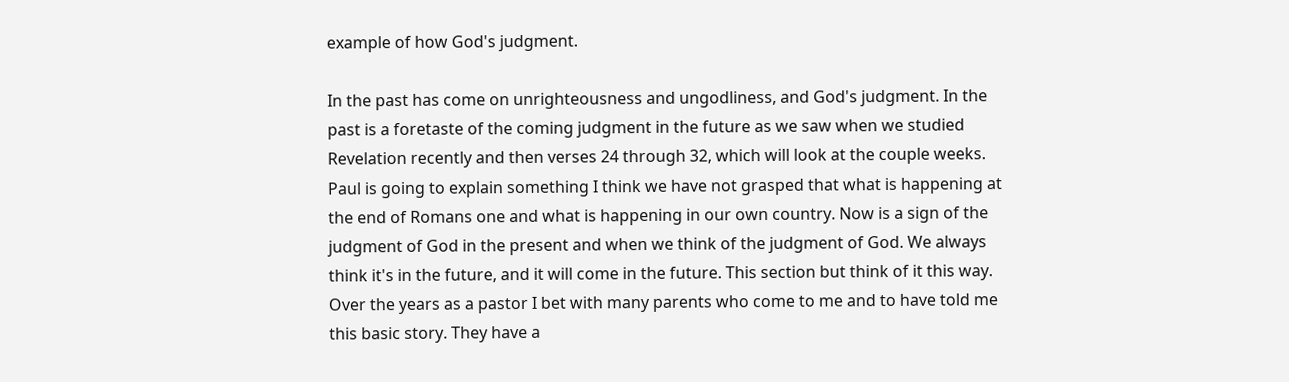example of how God's judgment.

In the past has come on unrighteousness and ungodliness, and God's judgment. In the past is a foretaste of the coming judgment in the future as we saw when we studied Revelation recently and then verses 24 through 32, which will look at the couple weeks. Paul is going to explain something I think we have not grasped that what is happening at the end of Romans one and what is happening in our own country. Now is a sign of the judgment of God in the present and when we think of the judgment of God. We always think it's in the future, and it will come in the future. This section but think of it this way. Over the years as a pastor I bet with many parents who come to me and to have told me this basic story. They have a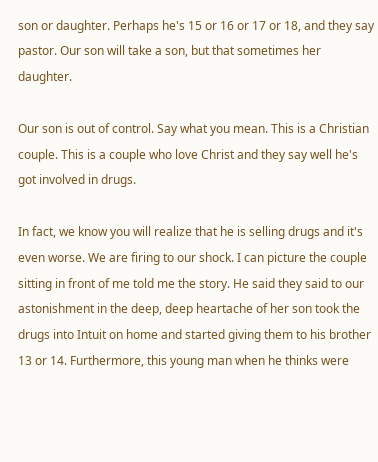son or daughter. Perhaps he's 15 or 16 or 17 or 18, and they say pastor. Our son will take a son, but that sometimes her daughter.

Our son is out of control. Say what you mean. This is a Christian couple. This is a couple who love Christ and they say well he's got involved in drugs.

In fact, we know you will realize that he is selling drugs and it's even worse. We are firing to our shock. I can picture the couple sitting in front of me told me the story. He said they said to our astonishment in the deep, deep heartache of her son took the drugs into Intuit on home and started giving them to his brother 13 or 14. Furthermore, this young man when he thinks were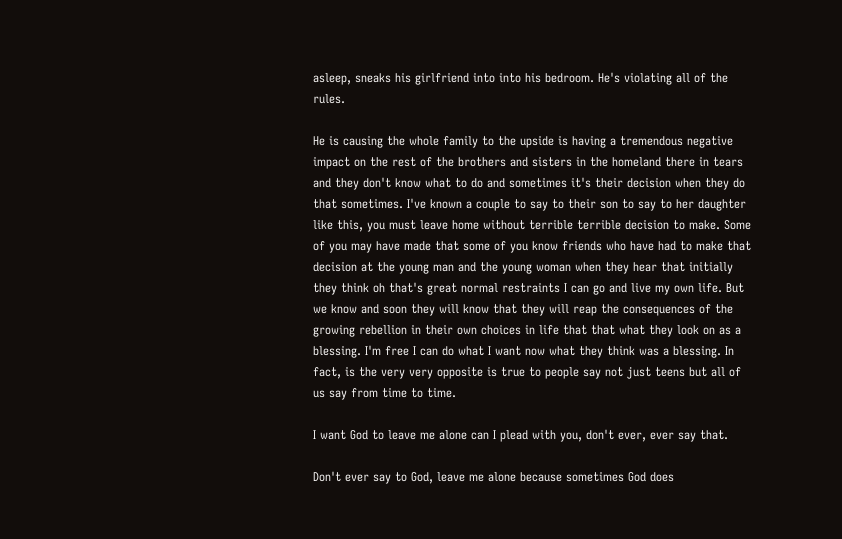asleep, sneaks his girlfriend into into his bedroom. He's violating all of the rules.

He is causing the whole family to the upside is having a tremendous negative impact on the rest of the brothers and sisters in the homeland there in tears and they don't know what to do and sometimes it's their decision when they do that sometimes. I've known a couple to say to their son to say to her daughter like this, you must leave home without terrible terrible decision to make. Some of you may have made that some of you know friends who have had to make that decision at the young man and the young woman when they hear that initially they think oh that's great normal restraints I can go and live my own life. But we know and soon they will know that they will reap the consequences of the growing rebellion in their own choices in life that that what they look on as a blessing. I'm free I can do what I want now what they think was a blessing. In fact, is the very very opposite is true to people say not just teens but all of us say from time to time.

I want God to leave me alone can I plead with you, don't ever, ever say that.

Don't ever say to God, leave me alone because sometimes God does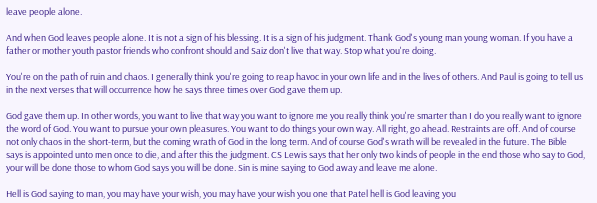leave people alone.

And when God leaves people alone. It is not a sign of his blessing. It is a sign of his judgment. Thank God's young man young woman. If you have a father or mother youth pastor friends who confront should and Saiz don't live that way. Stop what you're doing.

You're on the path of ruin and chaos. I generally think you're going to reap havoc in your own life and in the lives of others. And Paul is going to tell us in the next verses that will occurrence how he says three times over God gave them up.

God gave them up. In other words, you want to live that way you want to ignore me you really think you're smarter than I do you really want to ignore the word of God. You want to pursue your own pleasures. You want to do things your own way. All right, go ahead. Restraints are off. And of course not only chaos in the short-term, but the coming wrath of God in the long term. And of course God's wrath will be revealed in the future. The Bible says is appointed unto men once to die, and after this the judgment. CS Lewis says that her only two kinds of people in the end those who say to God, your will be done those to whom God says you will be done. Sin is mine saying to God away and leave me alone.

Hell is God saying to man, you may have your wish, you may have your wish you one that Patel hell is God leaving you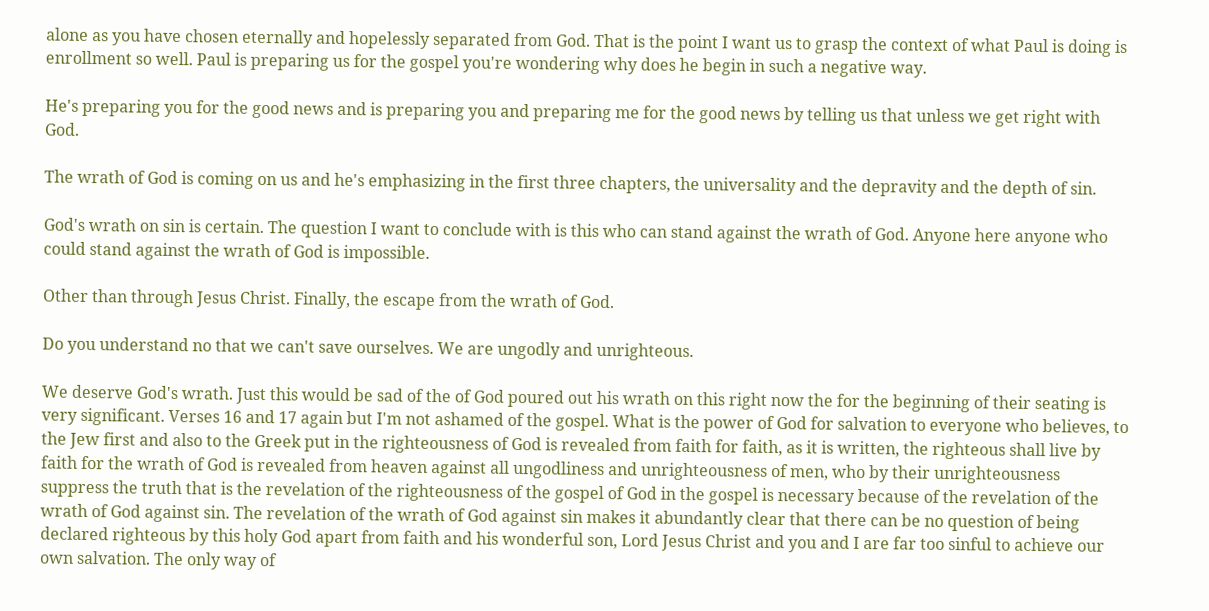alone as you have chosen eternally and hopelessly separated from God. That is the point I want us to grasp the context of what Paul is doing is enrollment so well. Paul is preparing us for the gospel you're wondering why does he begin in such a negative way.

He's preparing you for the good news and is preparing you and preparing me for the good news by telling us that unless we get right with God.

The wrath of God is coming on us and he's emphasizing in the first three chapters, the universality and the depravity and the depth of sin.

God's wrath on sin is certain. The question I want to conclude with is this who can stand against the wrath of God. Anyone here anyone who could stand against the wrath of God is impossible.

Other than through Jesus Christ. Finally, the escape from the wrath of God.

Do you understand no that we can't save ourselves. We are ungodly and unrighteous.

We deserve God's wrath. Just this would be sad of the of God poured out his wrath on this right now the for the beginning of their seating is very significant. Verses 16 and 17 again but I'm not ashamed of the gospel. What is the power of God for salvation to everyone who believes, to the Jew first and also to the Greek put in the righteousness of God is revealed from faith for faith, as it is written, the righteous shall live by faith for the wrath of God is revealed from heaven against all ungodliness and unrighteousness of men, who by their unrighteousness suppress the truth that is the revelation of the righteousness of the gospel of God in the gospel is necessary because of the revelation of the wrath of God against sin. The revelation of the wrath of God against sin makes it abundantly clear that there can be no question of being declared righteous by this holy God apart from faith and his wonderful son, Lord Jesus Christ and you and I are far too sinful to achieve our own salvation. The only way of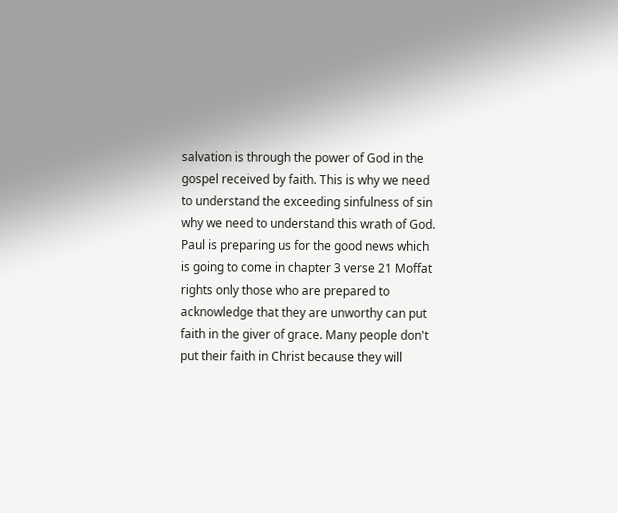salvation is through the power of God in the gospel received by faith. This is why we need to understand the exceeding sinfulness of sin why we need to understand this wrath of God. Paul is preparing us for the good news which is going to come in chapter 3 verse 21 Moffat rights only those who are prepared to acknowledge that they are unworthy can put faith in the giver of grace. Many people don't put their faith in Christ because they will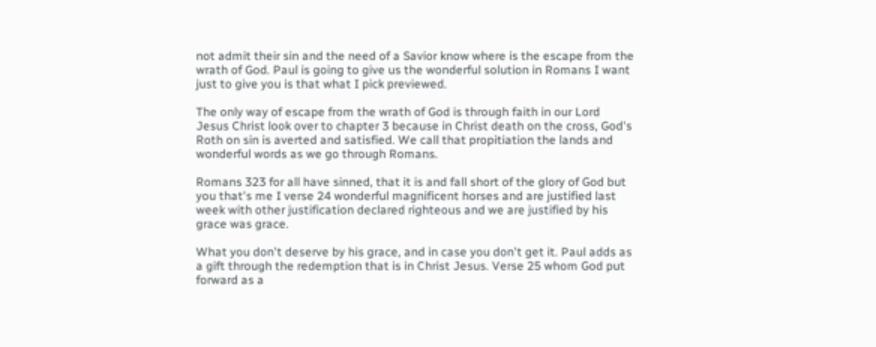not admit their sin and the need of a Savior know where is the escape from the wrath of God. Paul is going to give us the wonderful solution in Romans I want just to give you is that what I pick previewed.

The only way of escape from the wrath of God is through faith in our Lord Jesus Christ look over to chapter 3 because in Christ death on the cross, God's Roth on sin is averted and satisfied. We call that propitiation the lands and wonderful words as we go through Romans.

Romans 323 for all have sinned, that it is and fall short of the glory of God but you that's me I verse 24 wonderful magnificent horses and are justified last week with other justification declared righteous and we are justified by his grace was grace.

What you don't deserve by his grace, and in case you don't get it. Paul adds as a gift through the redemption that is in Christ Jesus. Verse 25 whom God put forward as a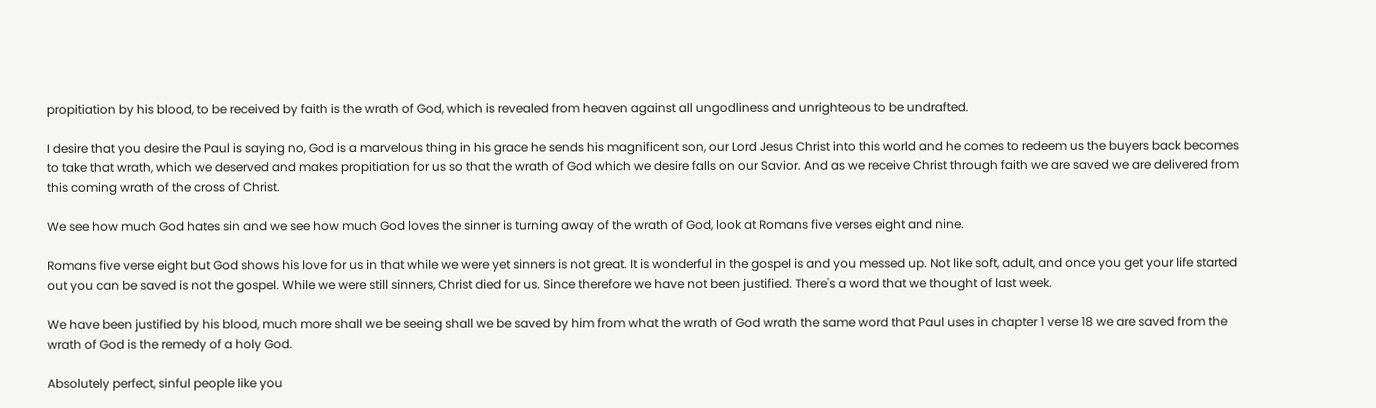propitiation by his blood, to be received by faith is the wrath of God, which is revealed from heaven against all ungodliness and unrighteous to be undrafted.

I desire that you desire the Paul is saying no, God is a marvelous thing in his grace he sends his magnificent son, our Lord Jesus Christ into this world and he comes to redeem us the buyers back becomes to take that wrath, which we deserved and makes propitiation for us so that the wrath of God which we desire falls on our Savior. And as we receive Christ through faith we are saved we are delivered from this coming wrath of the cross of Christ.

We see how much God hates sin and we see how much God loves the sinner is turning away of the wrath of God, look at Romans five verses eight and nine.

Romans five verse eight but God shows his love for us in that while we were yet sinners is not great. It is wonderful in the gospel is and you messed up. Not like soft, adult, and once you get your life started out you can be saved is not the gospel. While we were still sinners, Christ died for us. Since therefore we have not been justified. There's a word that we thought of last week.

We have been justified by his blood, much more shall we be seeing shall we be saved by him from what the wrath of God wrath the same word that Paul uses in chapter 1 verse 18 we are saved from the wrath of God is the remedy of a holy God.

Absolutely perfect, sinful people like you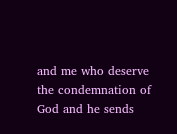and me who deserve the condemnation of God and he sends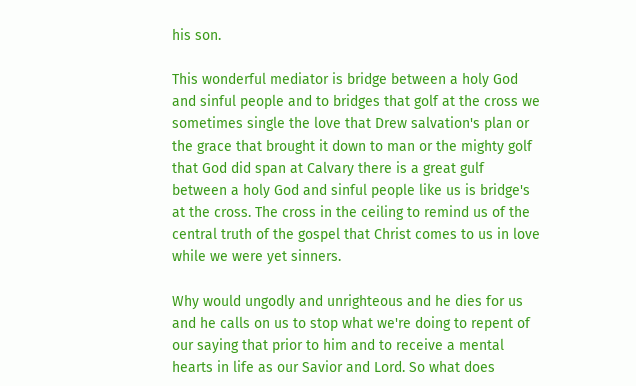his son.

This wonderful mediator is bridge between a holy God and sinful people and to bridges that golf at the cross we sometimes single the love that Drew salvation's plan or the grace that brought it down to man or the mighty golf that God did span at Calvary there is a great gulf between a holy God and sinful people like us is bridge's at the cross. The cross in the ceiling to remind us of the central truth of the gospel that Christ comes to us in love while we were yet sinners.

Why would ungodly and unrighteous and he dies for us and he calls on us to stop what we're doing to repent of our saying that prior to him and to receive a mental hearts in life as our Savior and Lord. So what does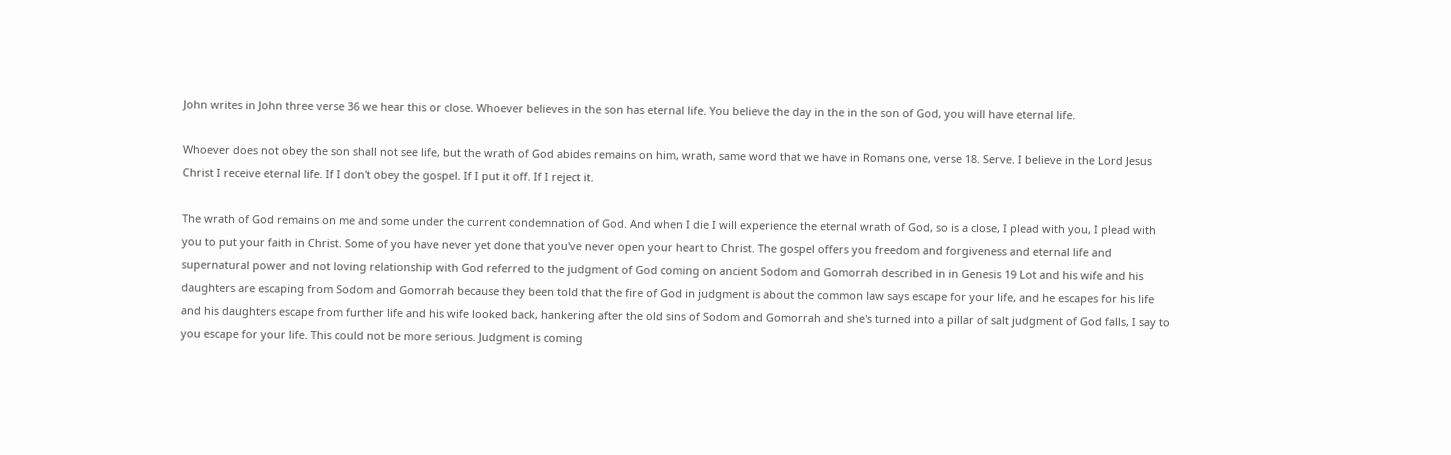John writes in John three verse 36 we hear this or close. Whoever believes in the son has eternal life. You believe the day in the in the son of God, you will have eternal life.

Whoever does not obey the son shall not see life, but the wrath of God abides remains on him, wrath, same word that we have in Romans one, verse 18. Serve. I believe in the Lord Jesus Christ I receive eternal life. If I don't obey the gospel. If I put it off. If I reject it.

The wrath of God remains on me and some under the current condemnation of God. And when I die I will experience the eternal wrath of God, so is a close, I plead with you, I plead with you to put your faith in Christ. Some of you have never yet done that you've never open your heart to Christ. The gospel offers you freedom and forgiveness and eternal life and supernatural power and not loving relationship with God referred to the judgment of God coming on ancient Sodom and Gomorrah described in in Genesis 19 Lot and his wife and his daughters are escaping from Sodom and Gomorrah because they been told that the fire of God in judgment is about the common law says escape for your life, and he escapes for his life and his daughters escape from further life and his wife looked back, hankering after the old sins of Sodom and Gomorrah and she's turned into a pillar of salt judgment of God falls, I say to you escape for your life. This could not be more serious. Judgment is coming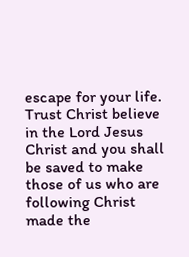escape for your life. Trust Christ believe in the Lord Jesus Christ and you shall be saved to make those of us who are following Christ made the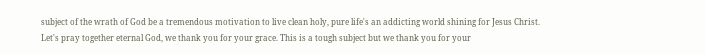subject of the wrath of God be a tremendous motivation to live clean holy, pure life's an addicting world shining for Jesus Christ. Let's pray together eternal God, we thank you for your grace. This is a tough subject but we thank you for your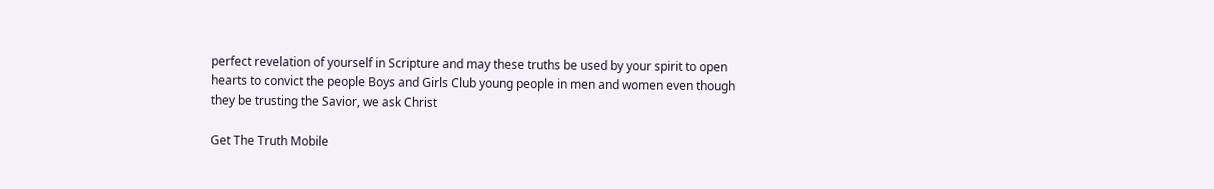perfect revelation of yourself in Scripture and may these truths be used by your spirit to open hearts to convict the people Boys and Girls Club young people in men and women even though they be trusting the Savior, we ask Christ

Get The Truth Mobile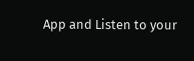App and Listen to your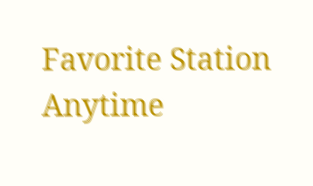Favorite Station Anytime